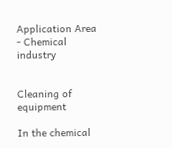Application Area - Chemical industry


Cleaning of equipment

In the chemical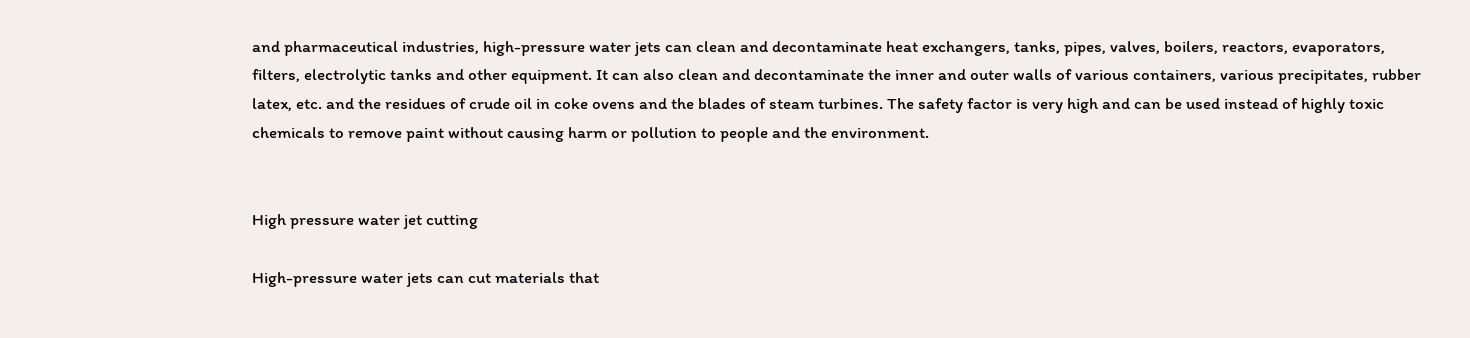and pharmaceutical industries, high-pressure water jets can clean and decontaminate heat exchangers, tanks, pipes, valves, boilers, reactors, evaporators, filters, electrolytic tanks and other equipment. It can also clean and decontaminate the inner and outer walls of various containers, various precipitates, rubber latex, etc. and the residues of crude oil in coke ovens and the blades of steam turbines. The safety factor is very high and can be used instead of highly toxic chemicals to remove paint without causing harm or pollution to people and the environment.


High pressure water jet cutting

High-pressure water jets can cut materials that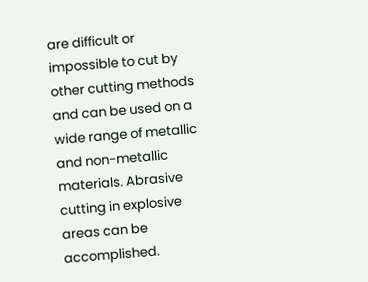are difficult or impossible to cut by other cutting methods and can be used on a wide range of metallic and non-metallic materials. Abrasive cutting in explosive areas can be accomplished.